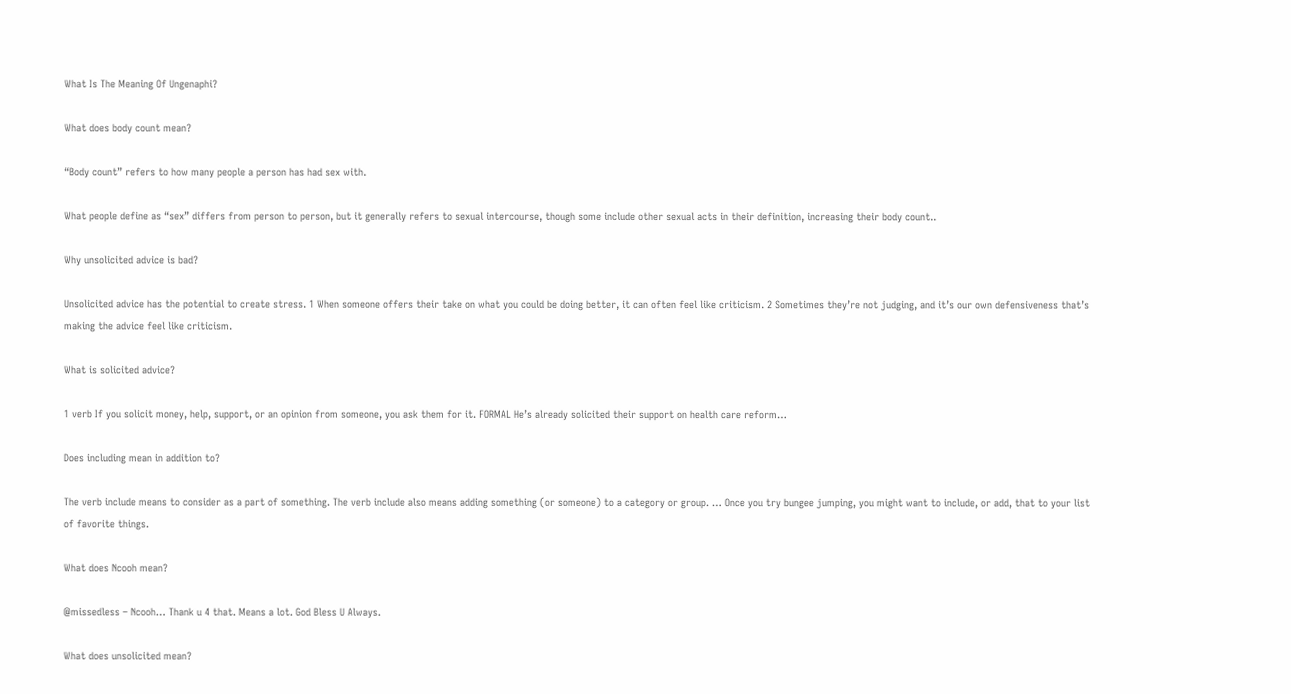What Is The Meaning Of Ungenaphi?

What does body count mean?

“Body count” refers to how many people a person has had sex with.

What people define as “sex” differs from person to person, but it generally refers to sexual intercourse, though some include other sexual acts in their definition, increasing their body count..

Why unsolicited advice is bad?

Unsolicited advice has the potential to create stress. 1 When someone offers their take on what you could be doing better, it can often feel like criticism. 2 Sometimes they’re not judging, and it’s our own defensiveness that’s making the advice feel like criticism.

What is solicited advice?

1 verb If you solicit money, help, support, or an opinion from someone, you ask them for it. FORMAL He’s already solicited their support on health care reform…

Does including mean in addition to?

The verb include means to consider as a part of something. The verb include also means adding something (or someone) to a category or group. … Once you try bungee jumping, you might want to include, or add, that to your list of favorite things.

What does Ncooh mean?

@missedless – Ncooh… Thank u 4 that. Means a lot. God Bless U Always.

What does unsolicited mean?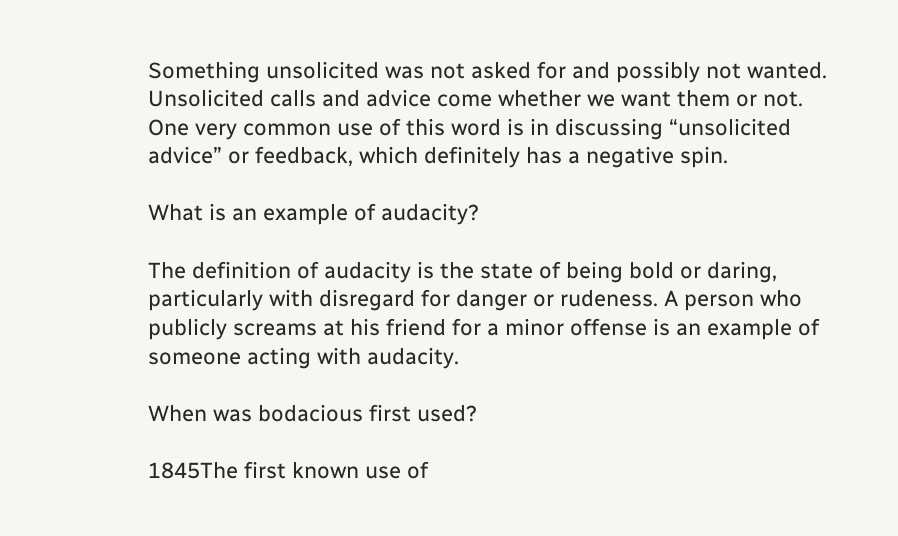Something unsolicited was not asked for and possibly not wanted. Unsolicited calls and advice come whether we want them or not. One very common use of this word is in discussing “unsolicited advice” or feedback, which definitely has a negative spin.

What is an example of audacity?

The definition of audacity is the state of being bold or daring, particularly with disregard for danger or rudeness. A person who publicly screams at his friend for a minor offense is an example of someone acting with audacity.

When was bodacious first used?

1845The first known use of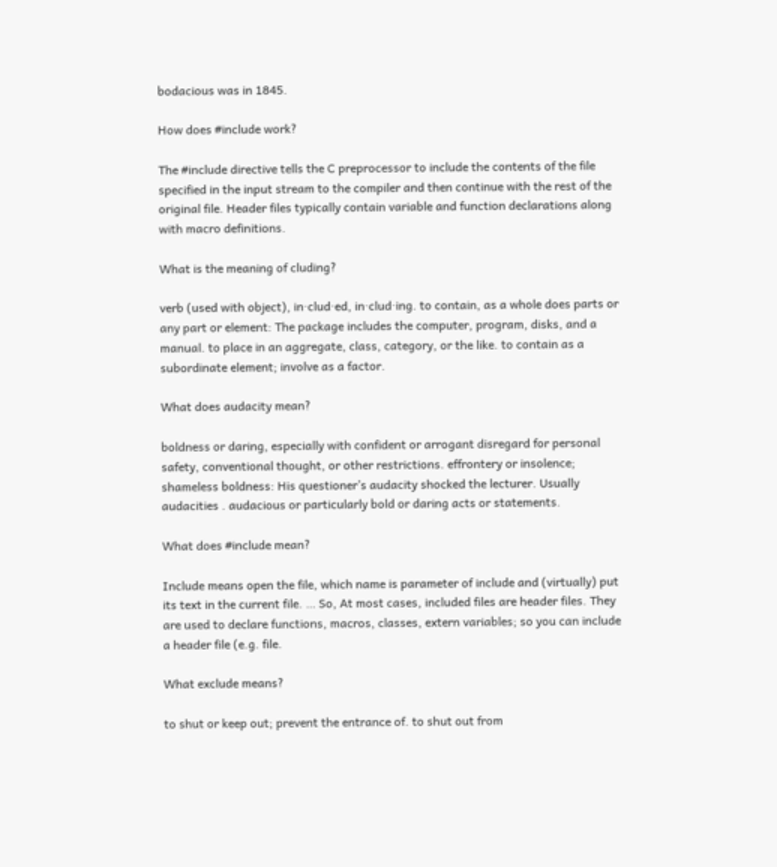bodacious was in 1845.

How does #include work?

The #include directive tells the C preprocessor to include the contents of the file specified in the input stream to the compiler and then continue with the rest of the original file. Header files typically contain variable and function declarations along with macro definitions.

What is the meaning of cluding?

verb (used with object), in·clud·ed, in·clud·ing. to contain, as a whole does parts or any part or element: The package includes the computer, program, disks, and a manual. to place in an aggregate, class, category, or the like. to contain as a subordinate element; involve as a factor.

What does audacity mean?

boldness or daring, especially with confident or arrogant disregard for personal safety, conventional thought, or other restrictions. effrontery or insolence; shameless boldness: His questioner’s audacity shocked the lecturer. Usually audacities . audacious or particularly bold or daring acts or statements.

What does #include mean?

Include means open the file, which name is parameter of include and (virtually) put its text in the current file. … So, At most cases, included files are header files. They are used to declare functions, macros, classes, extern variables; so you can include a header file (e.g. file.

What exclude means?

to shut or keep out; prevent the entrance of. to shut out from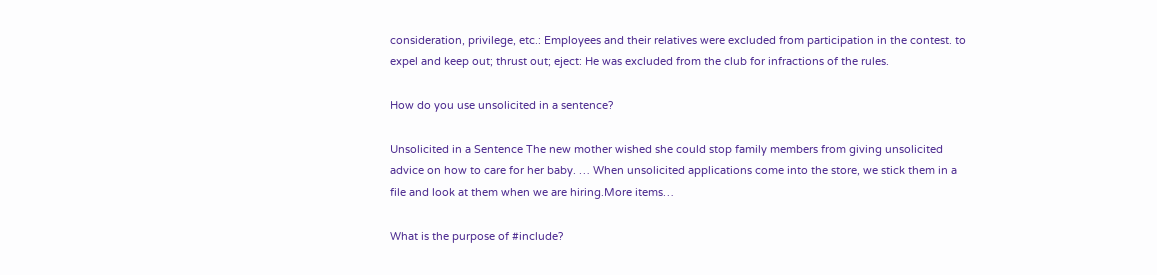consideration, privilege, etc.: Employees and their relatives were excluded from participation in the contest. to expel and keep out; thrust out; eject: He was excluded from the club for infractions of the rules.

How do you use unsolicited in a sentence?

Unsolicited in a Sentence The new mother wished she could stop family members from giving unsolicited advice on how to care for her baby. … When unsolicited applications come into the store, we stick them in a file and look at them when we are hiring.More items…

What is the purpose of #include?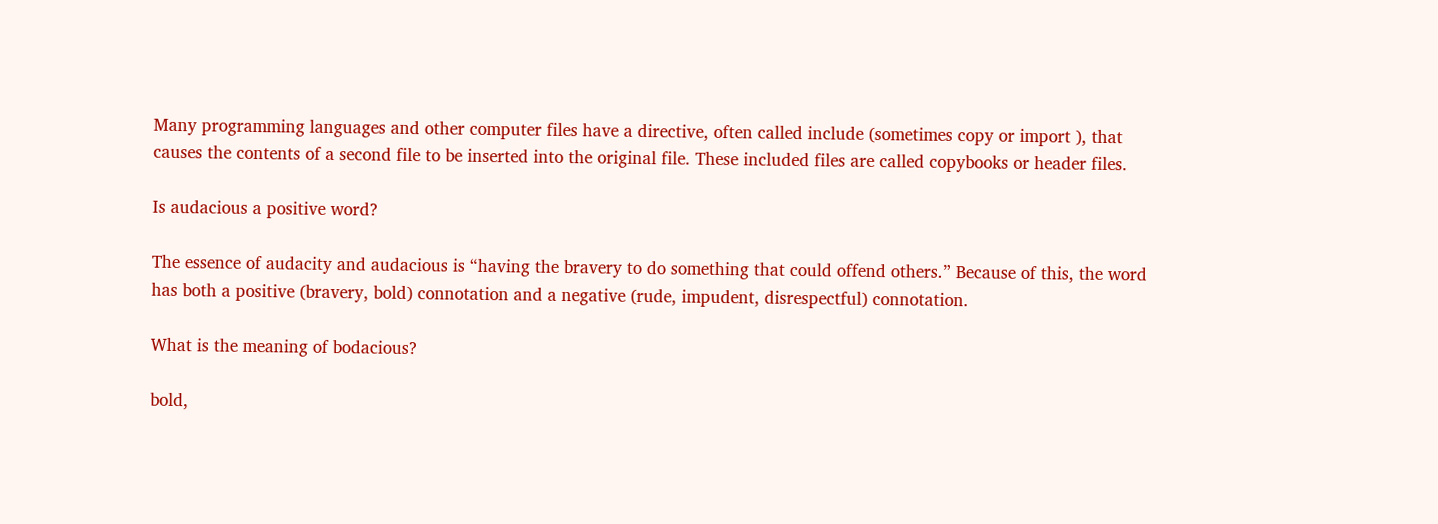Many programming languages and other computer files have a directive, often called include (sometimes copy or import ), that causes the contents of a second file to be inserted into the original file. These included files are called copybooks or header files.

Is audacious a positive word?

The essence of audacity and audacious is “having the bravery to do something that could offend others.” Because of this, the word has both a positive (bravery, bold) connotation and a negative (rude, impudent, disrespectful) connotation.

What is the meaning of bodacious?

bold,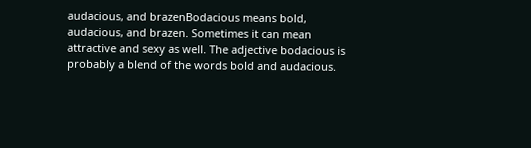audacious, and brazenBodacious means bold, audacious, and brazen. Sometimes it can mean attractive and sexy as well. The adjective bodacious is probably a blend of the words bold and audacious.